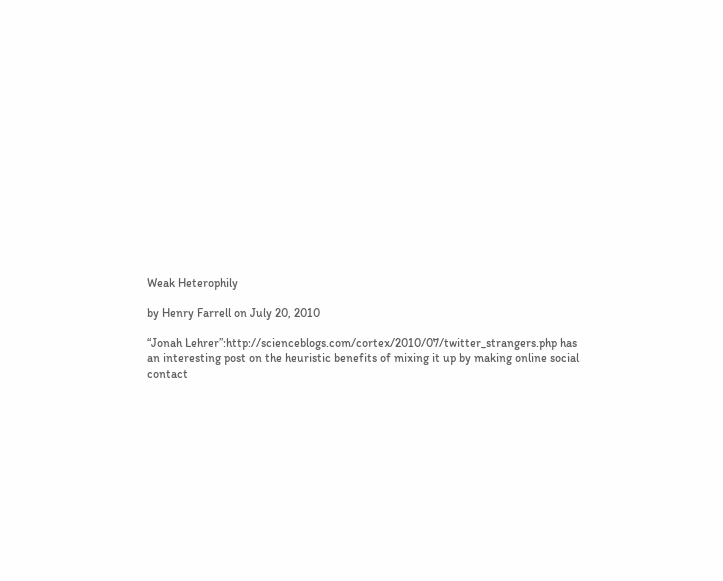Weak Heterophily

by Henry Farrell on July 20, 2010

“Jonah Lehrer”:http://scienceblogs.com/cortex/2010/07/twitter_strangers.php has an interesting post on the heuristic benefits of mixing it up by making online social contact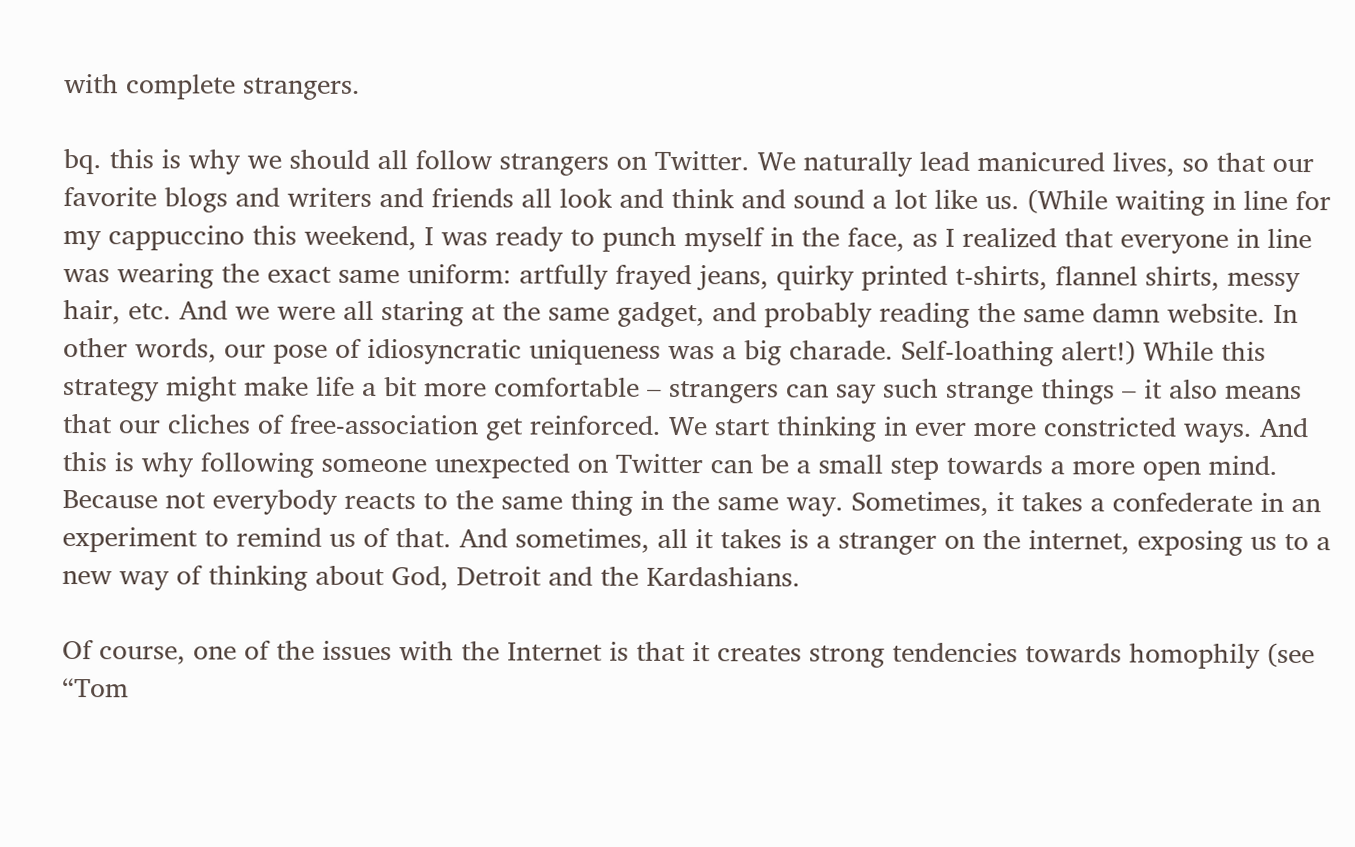with complete strangers.

bq. this is why we should all follow strangers on Twitter. We naturally lead manicured lives, so that our favorite blogs and writers and friends all look and think and sound a lot like us. (While waiting in line for my cappuccino this weekend, I was ready to punch myself in the face, as I realized that everyone in line was wearing the exact same uniform: artfully frayed jeans, quirky printed t-shirts, flannel shirts, messy hair, etc. And we were all staring at the same gadget, and probably reading the same damn website. In other words, our pose of idiosyncratic uniqueness was a big charade. Self-loathing alert!) While this strategy might make life a bit more comfortable – strangers can say such strange things – it also means that our cliches of free-association get reinforced. We start thinking in ever more constricted ways. And this is why following someone unexpected on Twitter can be a small step towards a more open mind. Because not everybody reacts to the same thing in the same way. Sometimes, it takes a confederate in an experiment to remind us of that. And sometimes, all it takes is a stranger on the internet, exposing us to a new way of thinking about God, Detroit and the Kardashians.

Of course, one of the issues with the Internet is that it creates strong tendencies towards homophily (see “Tom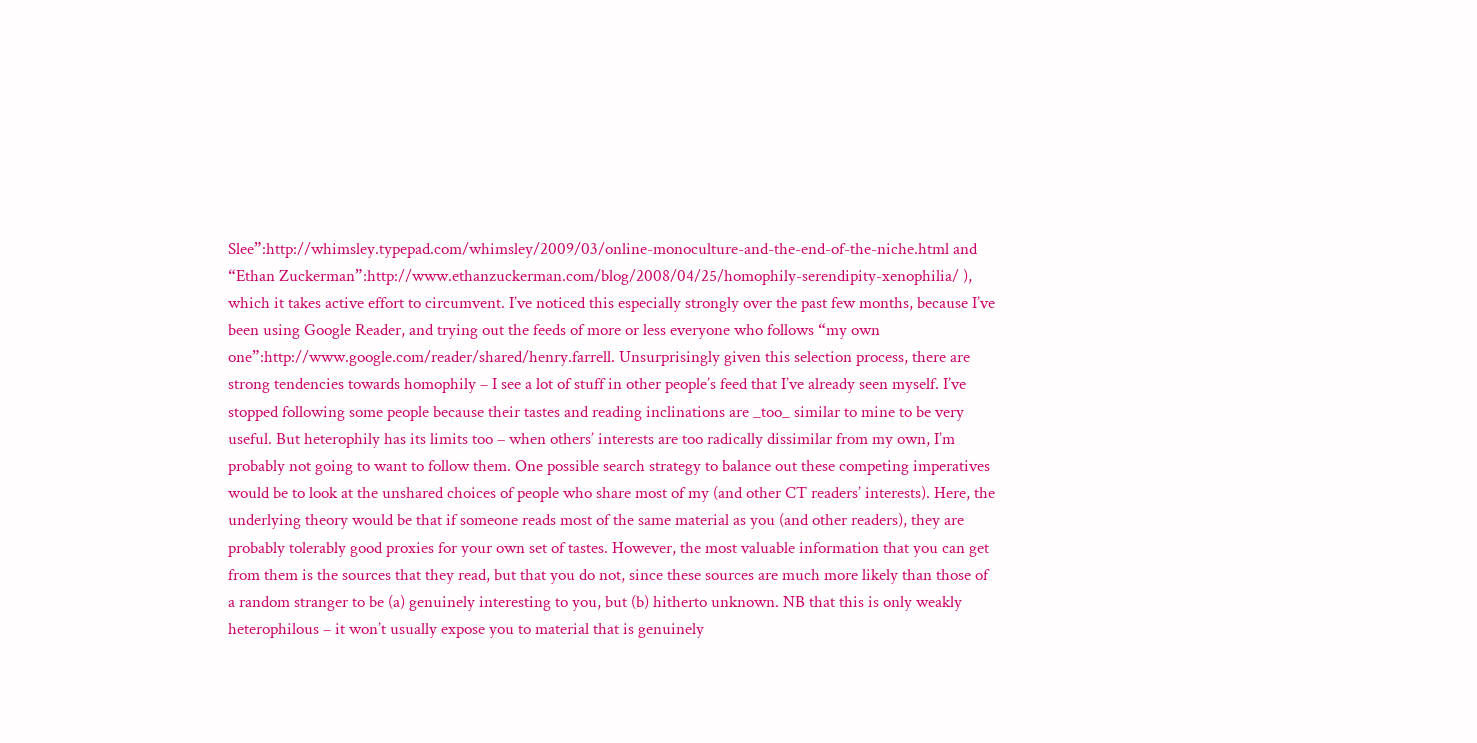Slee”:http://whimsley.typepad.com/whimsley/2009/03/online-monoculture-and-the-end-of-the-niche.html and “Ethan Zuckerman”:http://www.ethanzuckerman.com/blog/2008/04/25/homophily-serendipity-xenophilia/ ), which it takes active effort to circumvent. I’ve noticed this especially strongly over the past few months, because I’ve been using Google Reader, and trying out the feeds of more or less everyone who follows “my own one”:http://www.google.com/reader/shared/henry.farrell. Unsurprisingly given this selection process, there are strong tendencies towards homophily – I see a lot of stuff in other people’s feed that I’ve already seen myself. I’ve stopped following some people because their tastes and reading inclinations are _too_ similar to mine to be very useful. But heterophily has its limits too – when others’ interests are too radically dissimilar from my own, I’m probably not going to want to follow them. One possible search strategy to balance out these competing imperatives would be to look at the unshared choices of people who share most of my (and other CT readers’ interests). Here, the underlying theory would be that if someone reads most of the same material as you (and other readers), they are probably tolerably good proxies for your own set of tastes. However, the most valuable information that you can get from them is the sources that they read, but that you do not, since these sources are much more likely than those of a random stranger to be (a) genuinely interesting to you, but (b) hitherto unknown. NB that this is only weakly heterophilous – it won’t usually expose you to material that is genuinely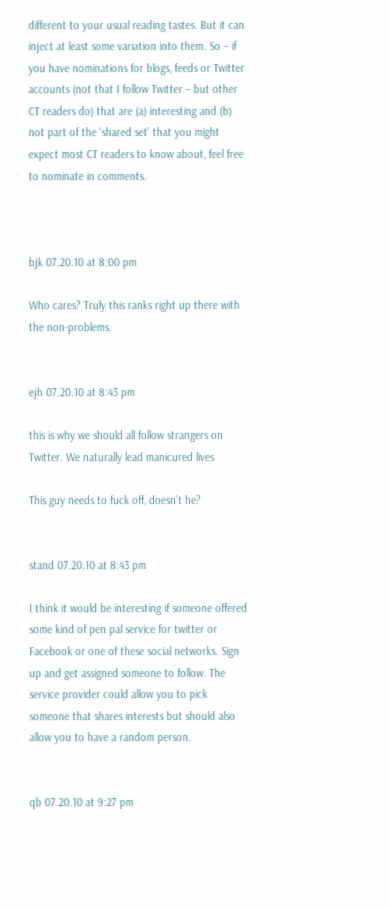different to your usual reading tastes. But it can inject at least some variation into them. So – if you have nominations for blogs, feeds or Twitter accounts (not that I follow Twitter – but other CT readers do) that are (a) interesting and (b) not part of the ‘shared set’ that you might expect most CT readers to know about, feel free to nominate in comments.



bjk 07.20.10 at 8:00 pm

Who cares? Truly this ranks right up there with the non-problems.


ejh 07.20.10 at 8:43 pm

this is why we should all follow strangers on Twitter. We naturally lead manicured lives

This guy needs to fuck off, doesn’t he?


stand 07.20.10 at 8:43 pm

I think it would be interesting if someone offered some kind of pen pal service for twitter or Facebook or one of these social networks. Sign up and get assigned someone to follow. The service provider could allow you to pick someone that shares interests but should also allow you to have a random person.


qb 07.20.10 at 9:27 pm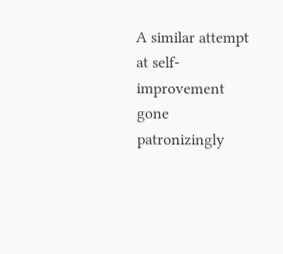A similar attempt at self-improvement gone patronizingly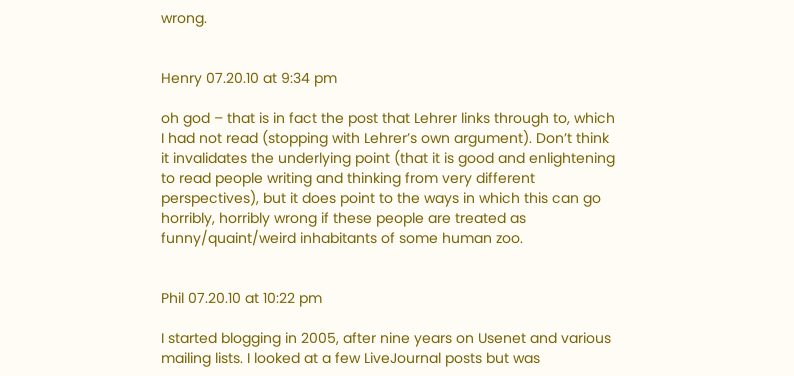wrong.


Henry 07.20.10 at 9:34 pm

oh god – that is in fact the post that Lehrer links through to, which I had not read (stopping with Lehrer’s own argument). Don’t think it invalidates the underlying point (that it is good and enlightening to read people writing and thinking from very different perspectives), but it does point to the ways in which this can go horribly, horribly wrong if these people are treated as funny/quaint/weird inhabitants of some human zoo.


Phil 07.20.10 at 10:22 pm

I started blogging in 2005, after nine years on Usenet and various mailing lists. I looked at a few LiveJournal posts but was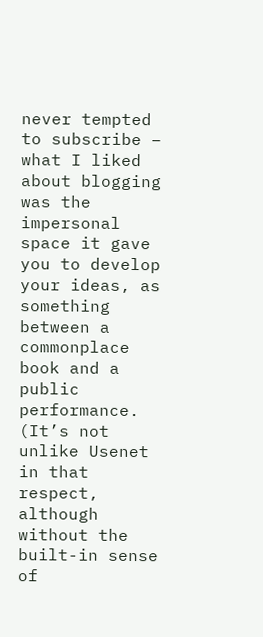never tempted to subscribe – what I liked about blogging was the impersonal space it gave you to develop your ideas, as something between a commonplace book and a public performance. (It’s not unlike Usenet in that respect, although without the built-in sense of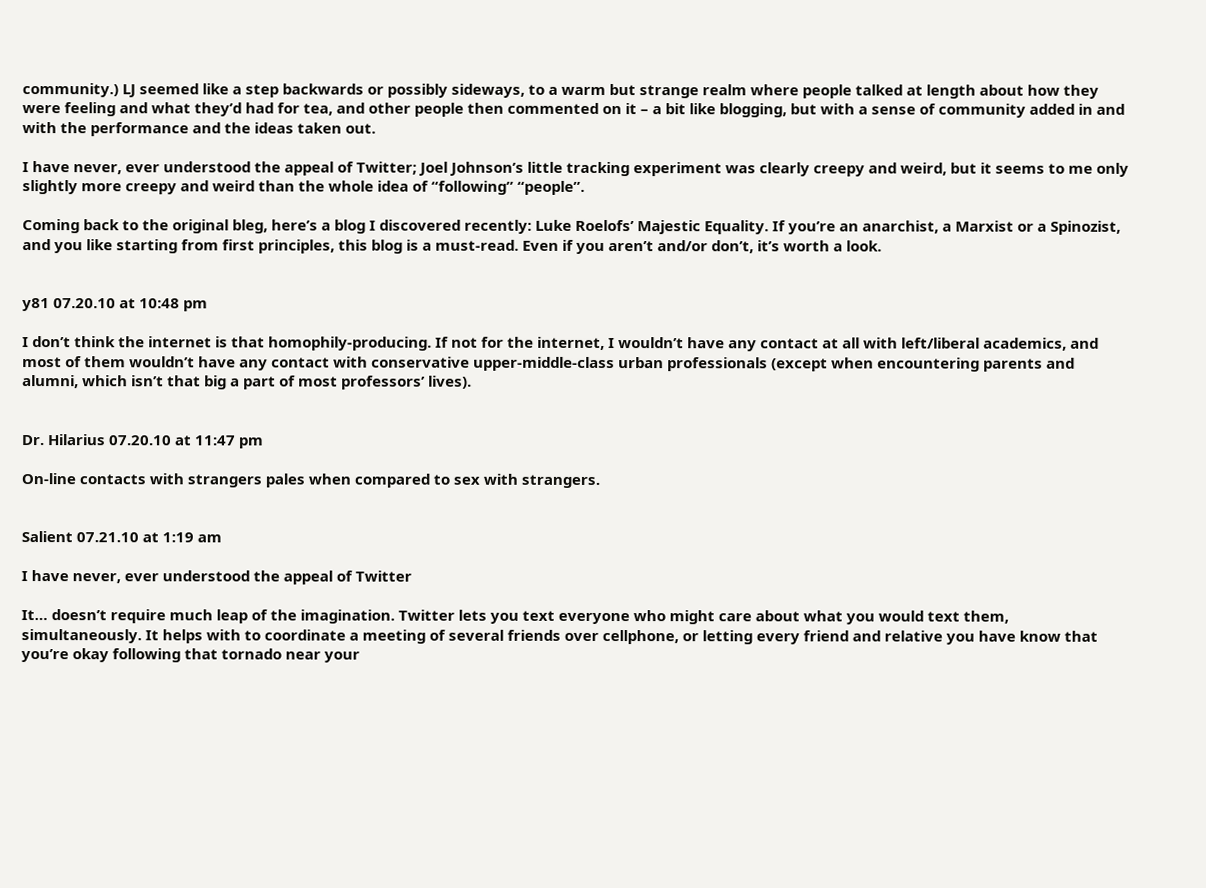community.) LJ seemed like a step backwards or possibly sideways, to a warm but strange realm where people talked at length about how they were feeling and what they’d had for tea, and other people then commented on it – a bit like blogging, but with a sense of community added in and with the performance and the ideas taken out.

I have never, ever understood the appeal of Twitter; Joel Johnson’s little tracking experiment was clearly creepy and weird, but it seems to me only slightly more creepy and weird than the whole idea of “following” “people”.

Coming back to the original bleg, here’s a blog I discovered recently: Luke Roelofs’ Majestic Equality. If you’re an anarchist, a Marxist or a Spinozist, and you like starting from first principles, this blog is a must-read. Even if you aren’t and/or don’t, it’s worth a look.


y81 07.20.10 at 10:48 pm

I don’t think the internet is that homophily-producing. If not for the internet, I wouldn’t have any contact at all with left/liberal academics, and most of them wouldn’t have any contact with conservative upper-middle-class urban professionals (except when encountering parents and alumni, which isn’t that big a part of most professors’ lives).


Dr. Hilarius 07.20.10 at 11:47 pm

On-line contacts with strangers pales when compared to sex with strangers.


Salient 07.21.10 at 1:19 am

I have never, ever understood the appeal of Twitter

It… doesn’t require much leap of the imagination. Twitter lets you text everyone who might care about what you would text them, simultaneously. It helps with to coordinate a meeting of several friends over cellphone, or letting every friend and relative you have know that you’re okay following that tornado near your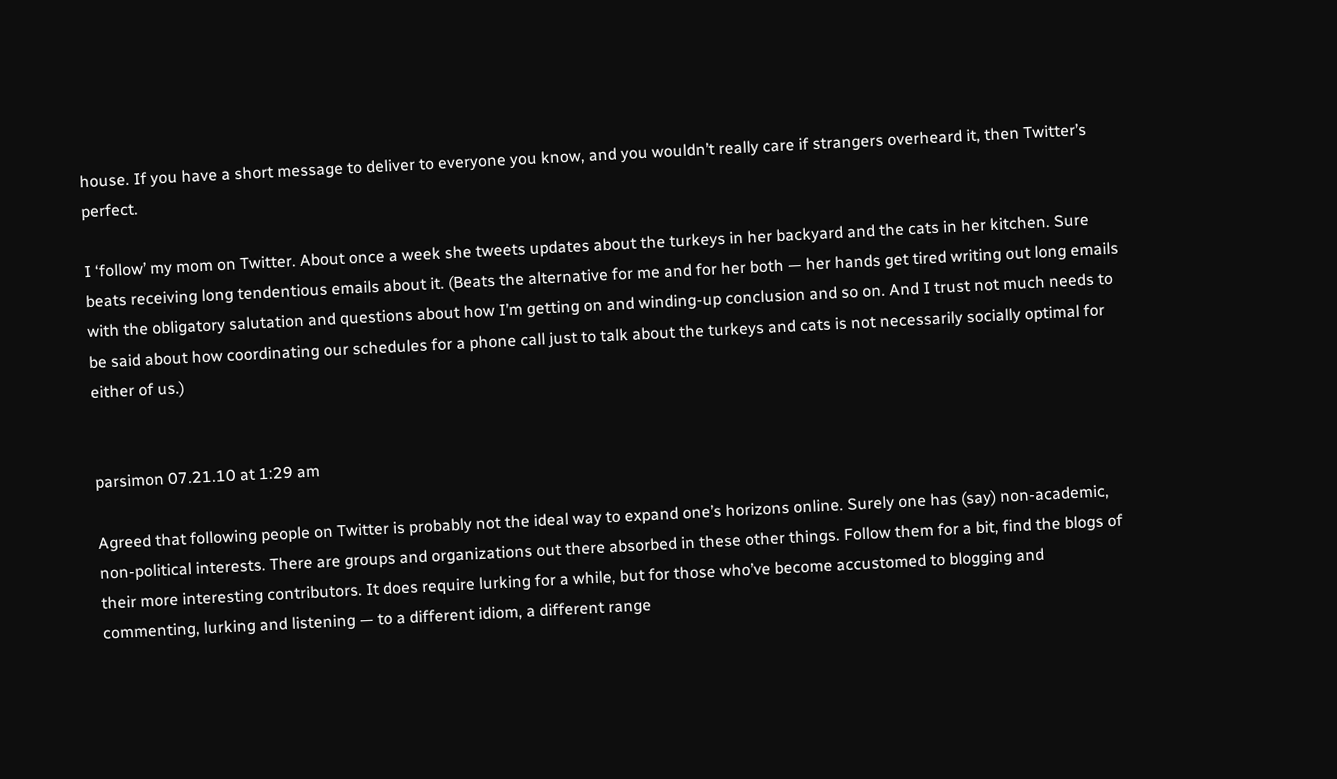house. If you have a short message to deliver to everyone you know, and you wouldn’t really care if strangers overheard it, then Twitter’s perfect.

I ‘follow’ my mom on Twitter. About once a week she tweets updates about the turkeys in her backyard and the cats in her kitchen. Sure beats receiving long tendentious emails about it. (Beats the alternative for me and for her both — her hands get tired writing out long emails with the obligatory salutation and questions about how I’m getting on and winding-up conclusion and so on. And I trust not much needs to be said about how coordinating our schedules for a phone call just to talk about the turkeys and cats is not necessarily socially optimal for either of us.)


parsimon 07.21.10 at 1:29 am

Agreed that following people on Twitter is probably not the ideal way to expand one’s horizons online. Surely one has (say) non-academic, non-political interests. There are groups and organizations out there absorbed in these other things. Follow them for a bit, find the blogs of their more interesting contributors. It does require lurking for a while, but for those who’ve become accustomed to blogging and commenting, lurking and listening — to a different idiom, a different range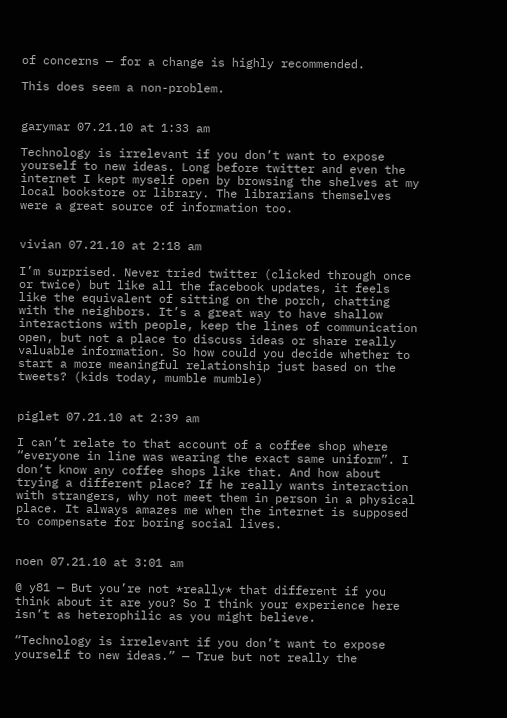of concerns — for a change is highly recommended.

This does seem a non-problem.


garymar 07.21.10 at 1:33 am

Technology is irrelevant if you don’t want to expose yourself to new ideas. Long before twitter and even the internet I kept myself open by browsing the shelves at my local bookstore or library. The librarians themselves were a great source of information too.


vivian 07.21.10 at 2:18 am

I’m surprised. Never tried twitter (clicked through once or twice) but like all the facebook updates, it feels like the equivalent of sitting on the porch, chatting with the neighbors. It’s a great way to have shallow interactions with people, keep the lines of communication open, but not a place to discuss ideas or share really valuable information. So how could you decide whether to start a more meaningful relationship just based on the tweets? (kids today, mumble mumble)


piglet 07.21.10 at 2:39 am

I can’t relate to that account of a coffee shop where “everyone in line was wearing the exact same uniform”. I don’t know any coffee shops like that. And how about trying a different place? If he really wants interaction with strangers, why not meet them in person in a physical place. It always amazes me when the internet is supposed to compensate for boring social lives.


noen 07.21.10 at 3:01 am

@ y81 — But you’re not *really* that different if you think about it are you? So I think your experience here isn’t as heterophilic as you might believe.

“Technology is irrelevant if you don’t want to expose yourself to new ideas.” — True but not really the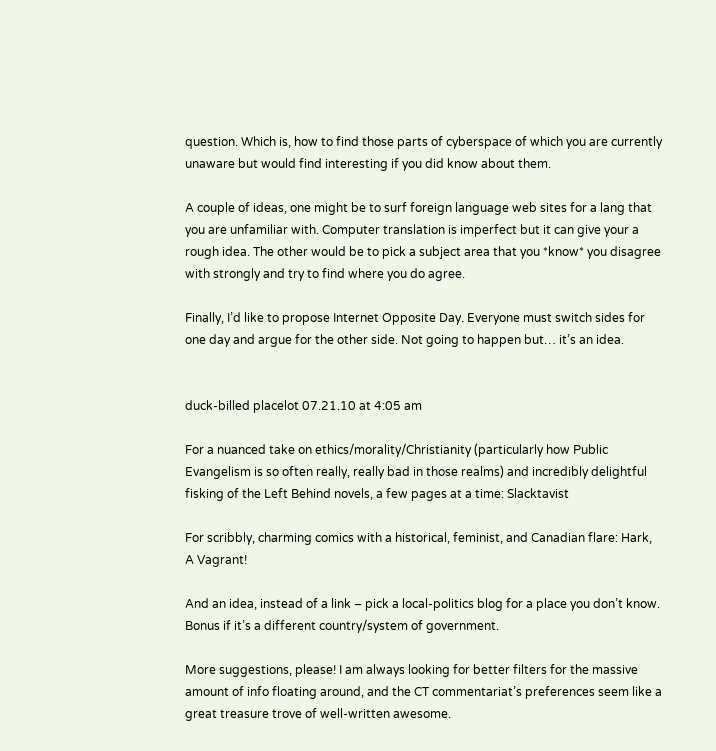question. Which is, how to find those parts of cyberspace of which you are currently unaware but would find interesting if you did know about them.

A couple of ideas, one might be to surf foreign language web sites for a lang that you are unfamiliar with. Computer translation is imperfect but it can give your a rough idea. The other would be to pick a subject area that you *know* you disagree with strongly and try to find where you do agree.

Finally, I’d like to propose Internet Opposite Day. Everyone must switch sides for one day and argue for the other side. Not going to happen but… it’s an idea.


duck-billed placelot 07.21.10 at 4:05 am

For a nuanced take on ethics/morality/Christianity (particularly how Public Evangelism is so often really, really bad in those realms) and incredibly delightful fisking of the Left Behind novels, a few pages at a time: Slacktavist

For scribbly, charming comics with a historical, feminist, and Canadian flare: Hark, A Vagrant!

And an idea, instead of a link – pick a local-politics blog for a place you don’t know. Bonus if it’s a different country/system of government.

More suggestions, please! I am always looking for better filters for the massive amount of info floating around, and the CT commentariat’s preferences seem like a great treasure trove of well-written awesome.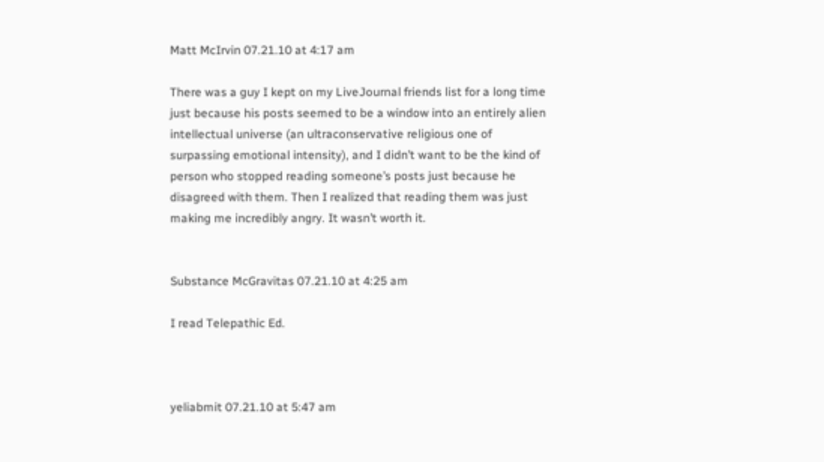Matt McIrvin 07.21.10 at 4:17 am

There was a guy I kept on my LiveJournal friends list for a long time just because his posts seemed to be a window into an entirely alien intellectual universe (an ultraconservative religious one of surpassing emotional intensity), and I didn’t want to be the kind of person who stopped reading someone’s posts just because he disagreed with them. Then I realized that reading them was just making me incredibly angry. It wasn’t worth it.


Substance McGravitas 07.21.10 at 4:25 am

I read Telepathic Ed.



yeliabmit 07.21.10 at 5:47 am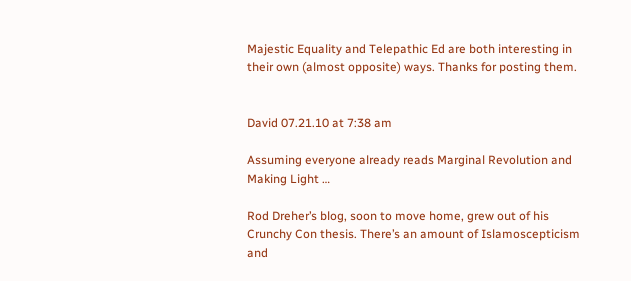Majestic Equality and Telepathic Ed are both interesting in their own (almost opposite) ways. Thanks for posting them.


David 07.21.10 at 7:38 am

Assuming everyone already reads Marginal Revolution and Making Light …

Rod Dreher’s blog, soon to move home, grew out of his Crunchy Con thesis. There’s an amount of Islamoscepticism and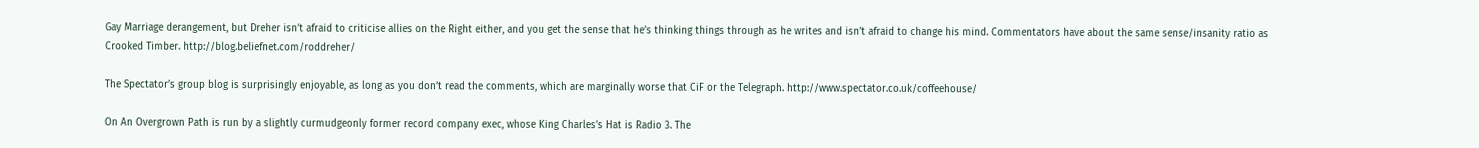Gay Marriage derangement, but Dreher isn’t afraid to criticise allies on the Right either, and you get the sense that he’s thinking things through as he writes and isn’t afraid to change his mind. Commentators have about the same sense/insanity ratio as Crooked Timber. http://blog.beliefnet.com/roddreher/

The Spectator’s group blog is surprisingly enjoyable, as long as you don’t read the comments, which are marginally worse that CiF or the Telegraph. http://www.spectator.co.uk/coffeehouse/

On An Overgrown Path is run by a slightly curmudgeonly former record company exec, whose King Charles’s Hat is Radio 3. The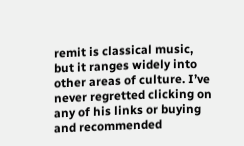remit is classical music, but it ranges widely into other areas of culture. I’ve never regretted clicking on any of his links or buying and recommended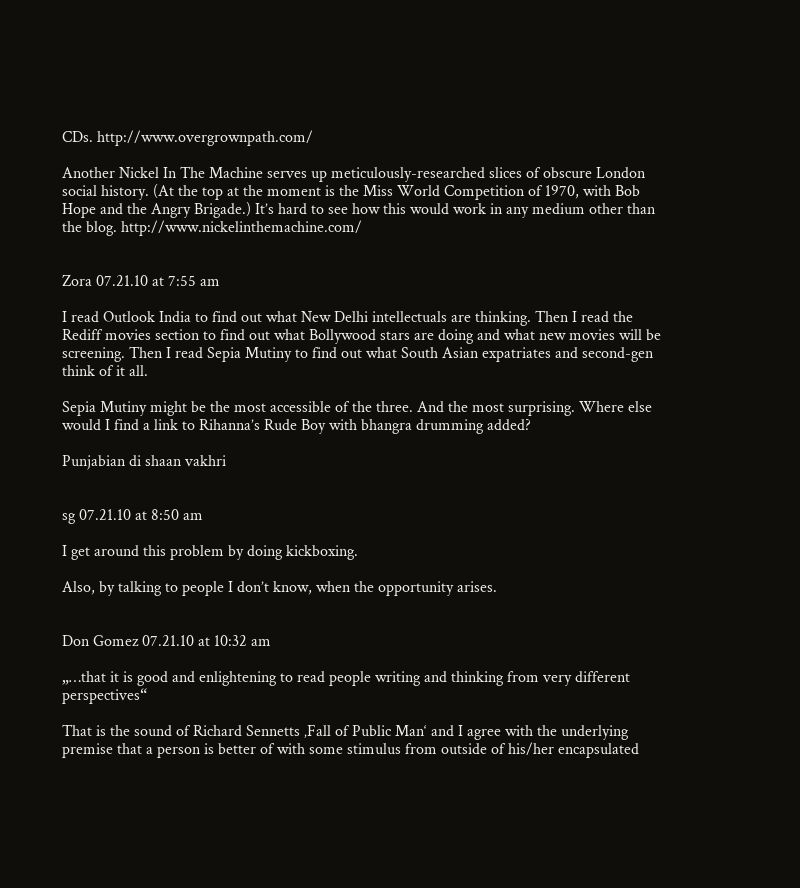CDs. http://www.overgrownpath.com/

Another Nickel In The Machine serves up meticulously-researched slices of obscure London social history. (At the top at the moment is the Miss World Competition of 1970, with Bob Hope and the Angry Brigade.) It’s hard to see how this would work in any medium other than the blog. http://www.nickelinthemachine.com/


Zora 07.21.10 at 7:55 am

I read Outlook India to find out what New Delhi intellectuals are thinking. Then I read the Rediff movies section to find out what Bollywood stars are doing and what new movies will be screening. Then I read Sepia Mutiny to find out what South Asian expatriates and second-gen think of it all.

Sepia Mutiny might be the most accessible of the three. And the most surprising. Where else would I find a link to Rihanna’s Rude Boy with bhangra drumming added?

Punjabian di shaan vakhri


sg 07.21.10 at 8:50 am

I get around this problem by doing kickboxing.

Also, by talking to people I don’t know, when the opportunity arises.


Don Gomez 07.21.10 at 10:32 am

„…that it is good and enlightening to read people writing and thinking from very different perspectives“

That is the sound of Richard Sennetts ‚Fall of Public Man‘ and I agree with the underlying premise that a person is better of with some stimulus from outside of his/her encapsulated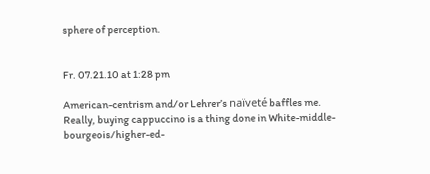sphere of perception.


Fr. 07.21.10 at 1:28 pm

American-centrism and/or Lehrer’s naïveté baffles me. Really, buying cappuccino is a thing done in White-middle-bourgeois/higher-ed-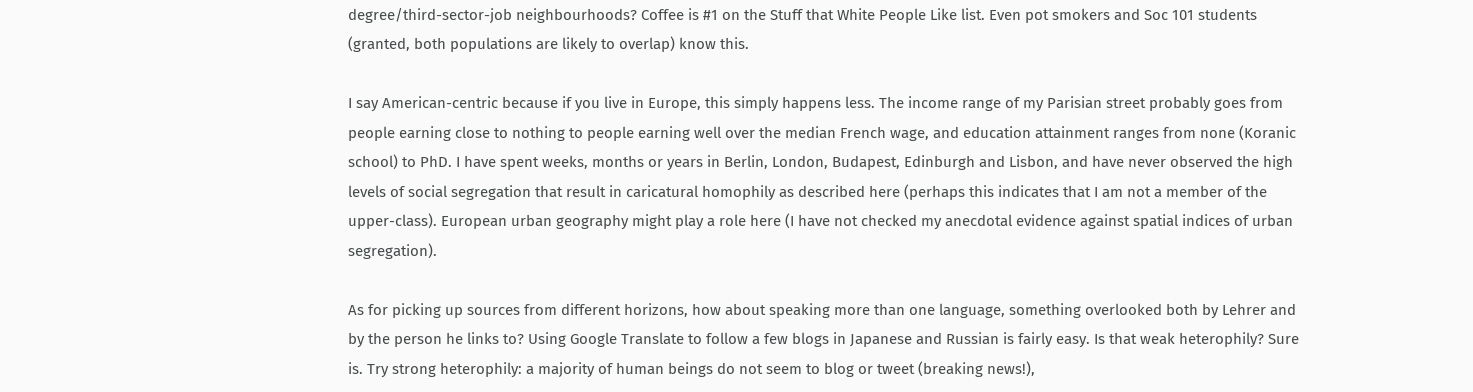degree/third-sector-job neighbourhoods? Coffee is #1 on the Stuff that White People Like list. Even pot smokers and Soc 101 students (granted, both populations are likely to overlap) know this.

I say American-centric because if you live in Europe, this simply happens less. The income range of my Parisian street probably goes from people earning close to nothing to people earning well over the median French wage, and education attainment ranges from none (Koranic school) to PhD. I have spent weeks, months or years in Berlin, London, Budapest, Edinburgh and Lisbon, and have never observed the high levels of social segregation that result in caricatural homophily as described here (perhaps this indicates that I am not a member of the upper-class). European urban geography might play a role here (I have not checked my anecdotal evidence against spatial indices of urban segregation).

As for picking up sources from different horizons, how about speaking more than one language, something overlooked both by Lehrer and by the person he links to? Using Google Translate to follow a few blogs in Japanese and Russian is fairly easy. Is that weak heterophily? Sure is. Try strong heterophily: a majority of human beings do not seem to blog or tweet (breaking news!),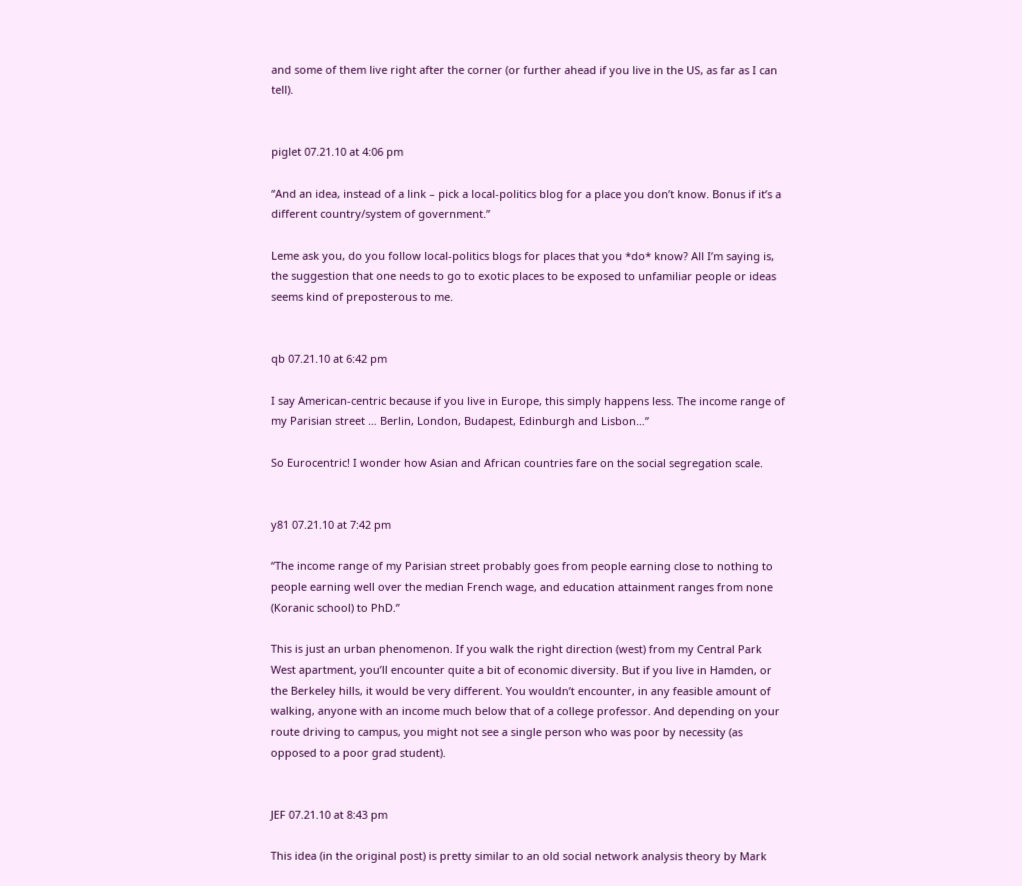and some of them live right after the corner (or further ahead if you live in the US, as far as I can tell).


piglet 07.21.10 at 4:06 pm

“And an idea, instead of a link – pick a local-politics blog for a place you don’t know. Bonus if it’s a different country/system of government.”

Leme ask you, do you follow local-politics blogs for places that you *do* know? All I’m saying is, the suggestion that one needs to go to exotic places to be exposed to unfamiliar people or ideas seems kind of preposterous to me.


qb 07.21.10 at 6:42 pm

I say American-centric because if you live in Europe, this simply happens less. The income range of my Parisian street … Berlin, London, Budapest, Edinburgh and Lisbon…”

So Eurocentric! I wonder how Asian and African countries fare on the social segregation scale.


y81 07.21.10 at 7:42 pm

“The income range of my Parisian street probably goes from people earning close to nothing to people earning well over the median French wage, and education attainment ranges from none (Koranic school) to PhD.”

This is just an urban phenomenon. If you walk the right direction (west) from my Central Park West apartment, you’ll encounter quite a bit of economic diversity. But if you live in Hamden, or the Berkeley hills, it would be very different. You wouldn’t encounter, in any feasible amount of walking, anyone with an income much below that of a college professor. And depending on your route driving to campus, you might not see a single person who was poor by necessity (as opposed to a poor grad student).


JEF 07.21.10 at 8:43 pm

This idea (in the original post) is pretty similar to an old social network analysis theory by Mark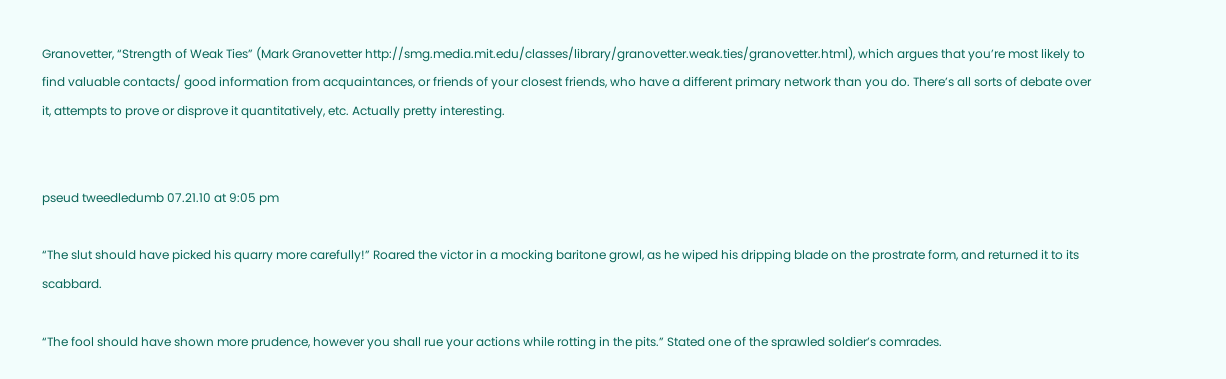Granovetter, “Strength of Weak Ties” (Mark Granovetter http://smg.media.mit.edu/classes/library/granovetter.weak.ties/granovetter.html), which argues that you’re most likely to find valuable contacts/ good information from acquaintances, or friends of your closest friends, who have a different primary network than you do. There’s all sorts of debate over it, attempts to prove or disprove it quantitatively, etc. Actually pretty interesting.


pseud tweedledumb 07.21.10 at 9:05 pm

“The slut should have picked his quarry more carefully!” Roared the victor in a mocking baritone growl, as he wiped his dripping blade on the prostrate form, and returned it to its scabbard.

“The fool should have shown more prudence, however you shall rue your actions while rotting in the pits.” Stated one of the sprawled soldier’s comrades.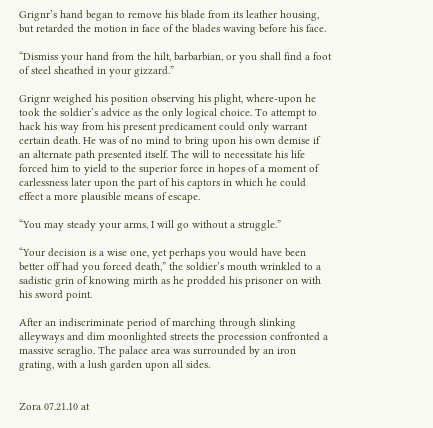Grignr’s hand began to remove his blade from its leather housing, but retarded the motion in face of the blades waving before his face.

“Dismiss your hand from the hilt, barbarbian, or you shall find a foot of steel sheathed in your gizzard.”

Grignr weighed his position observing his plight, where-upon he took the soldier’s advice as the only logical choice. To attempt to hack his way from his present predicament could only warrant certain death. He was of no mind to bring upon his own demise if an alternate path presented itself. The will to necessitate his life forced him to yield to the superior force in hopes of a moment of carlessness later upon the part of his captors in which he could effect a more plausible means of escape.

“You may steady your arms, I will go without a struggle.”

“Your decision is a wise one, yet perhaps you would have been better off had you forced death,” the soldier’s mouth wrinkled to a sadistic grin of knowing mirth as he prodded his prisoner on with his sword point.

After an indiscriminate period of marching through slinking alleyways and dim moonlighted streets the procession confronted a massive seraglio. The palace area was surrounded by an iron grating, with a lush garden upon all sides.


Zora 07.21.10 at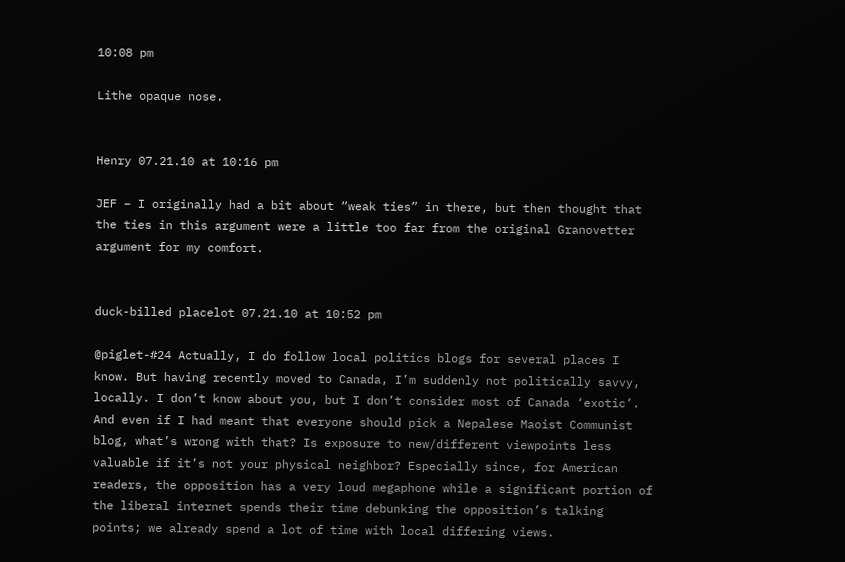10:08 pm

Lithe opaque nose.


Henry 07.21.10 at 10:16 pm

JEF – I originally had a bit about “weak ties” in there, but then thought that the ties in this argument were a little too far from the original Granovetter argument for my comfort.


duck-billed placelot 07.21.10 at 10:52 pm

@piglet-#24 Actually, I do follow local politics blogs for several places I know. But having recently moved to Canada, I’m suddenly not politically savvy, locally. I don’t know about you, but I don’t consider most of Canada ‘exotic’. And even if I had meant that everyone should pick a Nepalese Maoist Communist blog, what’s wrong with that? Is exposure to new/different viewpoints less valuable if it’s not your physical neighbor? Especially since, for American readers, the opposition has a very loud megaphone while a significant portion of the liberal internet spends their time debunking the opposition’s talking points; we already spend a lot of time with local differing views.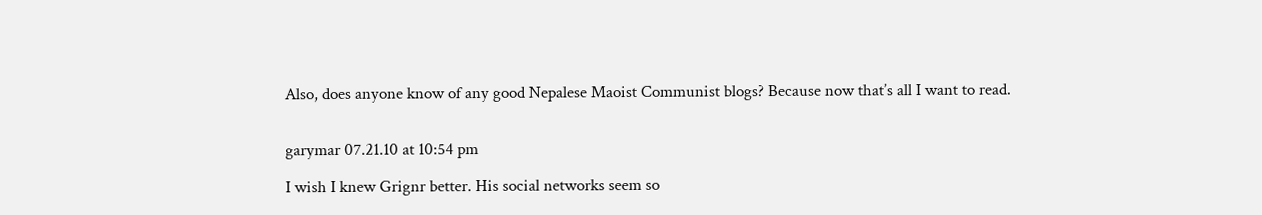Also, does anyone know of any good Nepalese Maoist Communist blogs? Because now that’s all I want to read.


garymar 07.21.10 at 10:54 pm

I wish I knew Grignr better. His social networks seem so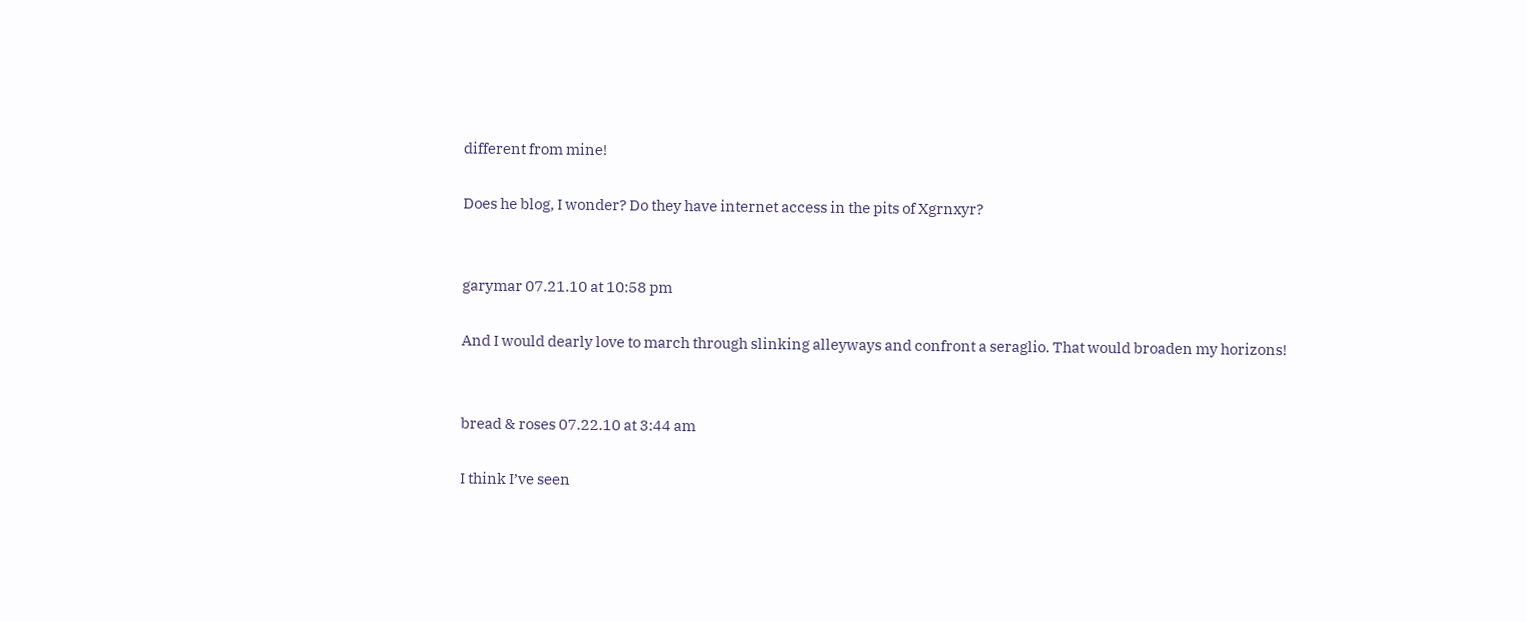different from mine!

Does he blog, I wonder? Do they have internet access in the pits of Xgrnxyr?


garymar 07.21.10 at 10:58 pm

And I would dearly love to march through slinking alleyways and confront a seraglio. That would broaden my horizons!


bread & roses 07.22.10 at 3:44 am

I think I’ve seen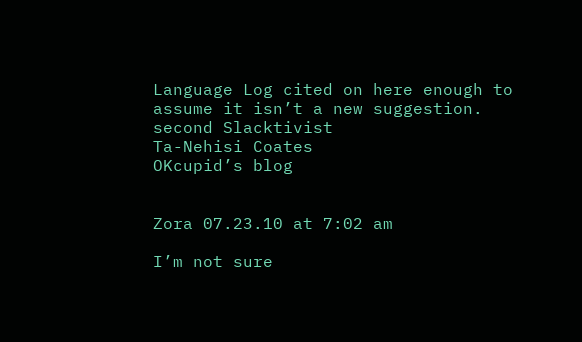Language Log cited on here enough to assume it isn’t a new suggestion.
second Slacktivist
Ta-Nehisi Coates
OKcupid’s blog


Zora 07.23.10 at 7:02 am

I’m not sure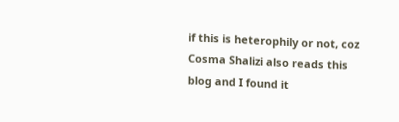if this is heterophily or not, coz Cosma Shalizi also reads this blog and I found it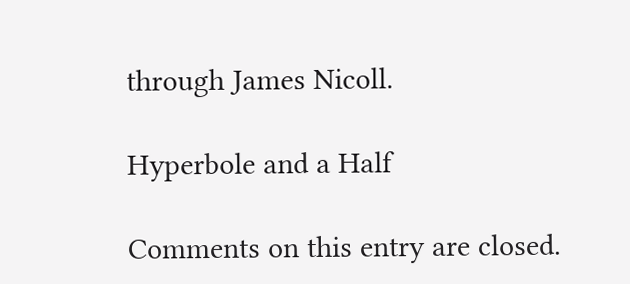through James Nicoll.

Hyperbole and a Half

Comments on this entry are closed.